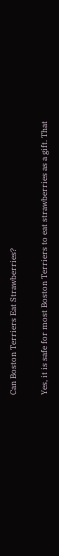Can Boston Terriers Eat Strawberries?

Yes, it is safe for most Boston Terriers to eat strawberries as a gift. That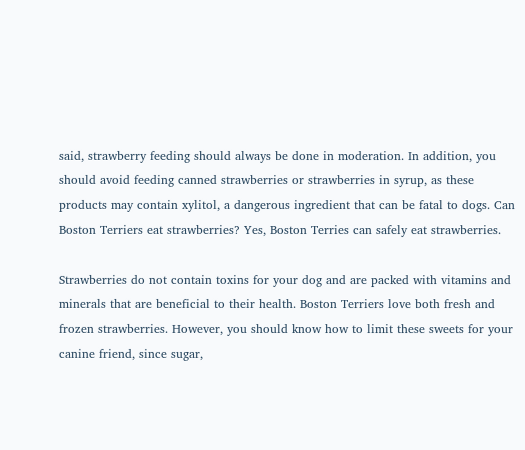said, strawberry feeding should always be done in moderation. In addition, you should avoid feeding canned strawberries or strawberries in syrup, as these products may contain xylitol, a dangerous ingredient that can be fatal to dogs. Can Boston Terriers eat strawberries? Yes, Boston Terries can safely eat strawberries.

Strawberries do not contain toxins for your dog and are packed with vitamins and minerals that are beneficial to their health. Boston Terriers love both fresh and frozen strawberries. However, you should know how to limit these sweets for your canine friend, since sugar,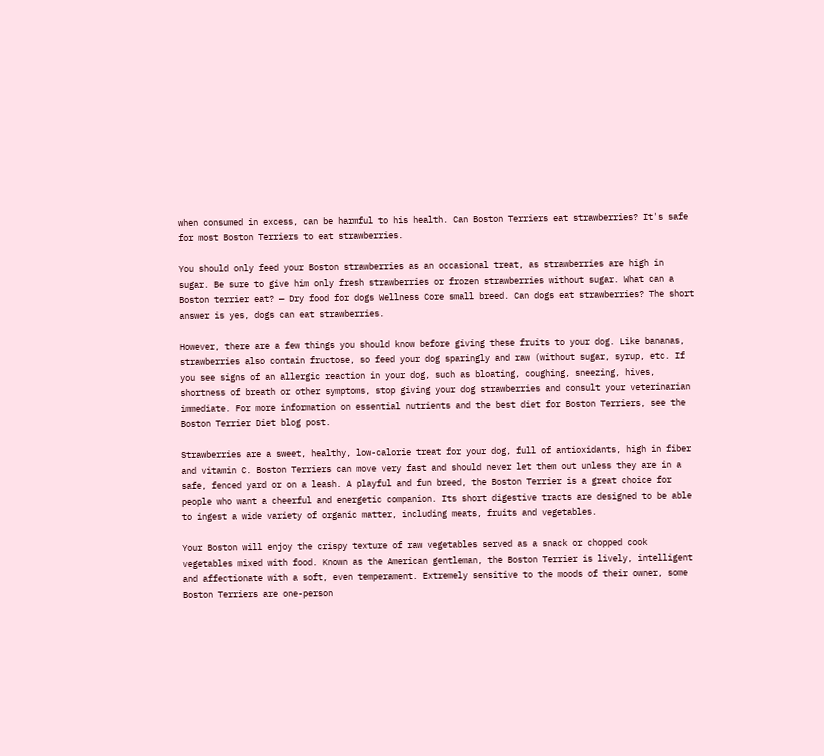when consumed in excess, can be harmful to his health. Can Boston Terriers eat strawberries? It's safe for most Boston Terriers to eat strawberries.

You should only feed your Boston strawberries as an occasional treat, as strawberries are high in sugar. Be sure to give him only fresh strawberries or frozen strawberries without sugar. What can a Boston terrier eat? — Dry food for dogs Wellness Core small breed. Can dogs eat strawberries? The short answer is yes, dogs can eat strawberries.

However, there are a few things you should know before giving these fruits to your dog. Like bananas, strawberries also contain fructose, so feed your dog sparingly and raw (without sugar, syrup, etc. If you see signs of an allergic reaction in your dog, such as bloating, coughing, sneezing, hives, shortness of breath or other symptoms, stop giving your dog strawberries and consult your veterinarian immediate. For more information on essential nutrients and the best diet for Boston Terriers, see the Boston Terrier Diet blog post.

Strawberries are a sweet, healthy, low-calorie treat for your dog, full of antioxidants, high in fiber and vitamin C. Boston Terriers can move very fast and should never let them out unless they are in a safe, fenced yard or on a leash. A playful and fun breed, the Boston Terrier is a great choice for people who want a cheerful and energetic companion. Its short digestive tracts are designed to be able to ingest a wide variety of organic matter, including meats, fruits and vegetables.

Your Boston will enjoy the crispy texture of raw vegetables served as a snack or chopped cook vegetables mixed with food. Known as the American gentleman, the Boston Terrier is lively, intelligent and affectionate with a soft, even temperament. Extremely sensitive to the moods of their owner, some Boston Terriers are one-person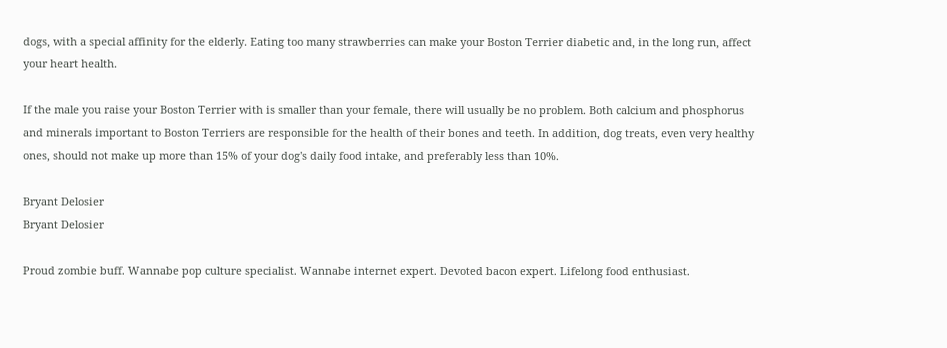dogs, with a special affinity for the elderly. Eating too many strawberries can make your Boston Terrier diabetic and, in the long run, affect your heart health.

If the male you raise your Boston Terrier with is smaller than your female, there will usually be no problem. Both calcium and phosphorus and minerals important to Boston Terriers are responsible for the health of their bones and teeth. In addition, dog treats, even very healthy ones, should not make up more than 15% of your dog's daily food intake, and preferably less than 10%.

Bryant Delosier
Bryant Delosier

Proud zombie buff. Wannabe pop culture specialist. Wannabe internet expert. Devoted bacon expert. Lifelong food enthusiast.